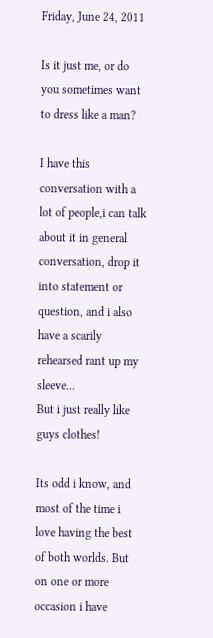Friday, June 24, 2011

Is it just me, or do you sometimes want to dress like a man?

I have this conversation with a lot of people,i can talk about it in general conversation, drop it into statement or question, and i also have a scarily rehearsed rant up my sleeve...
But i just really like guys clothes!

Its odd i know, and most of the time i love having the best of both worlds. But on one or more occasion i have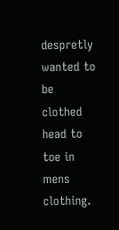despretly wanted to be clothed head to toe in mens clothing.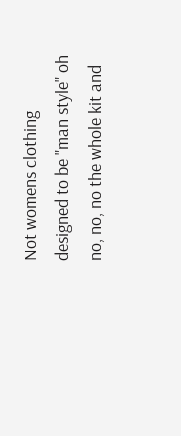Not womens clothing designed to be "man style" oh no, no, no the whole kit and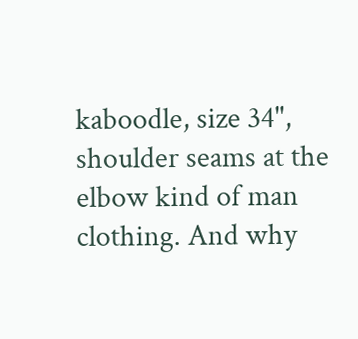kaboodle, size 34", shoulder seams at the elbow kind of man clothing. And why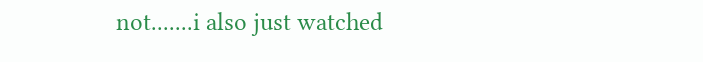not.......i also just watched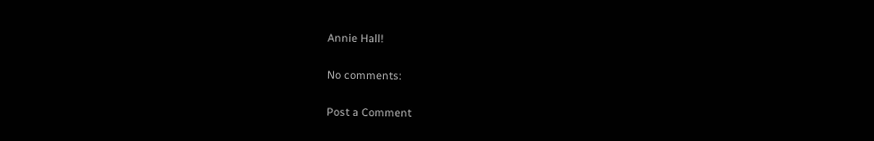Annie Hall!

No comments:

Post a Comment